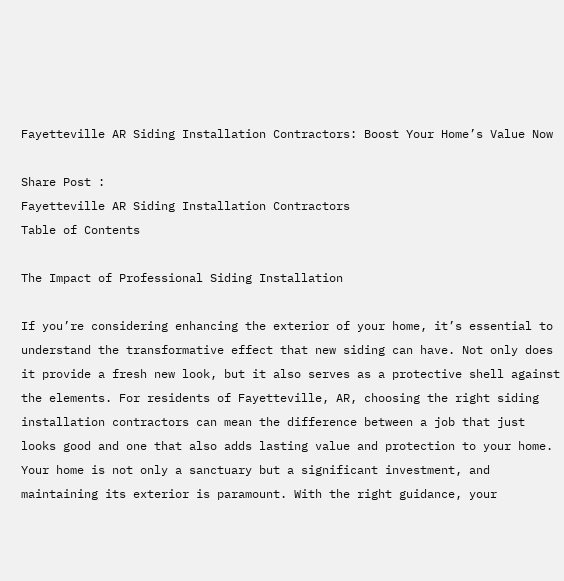Fayetteville AR Siding Installation Contractors: Boost Your Home’s Value Now

Share Post :
Fayetteville AR Siding Installation Contractors
Table of Contents

The Impact of Professional Siding Installation

If you’re considering enhancing the exterior of your home, it’s essential to understand the transformative effect that new siding can have. Not only does it provide a fresh new look, but it also serves as a protective shell against the elements. For residents of Fayetteville, AR, choosing the right siding installation contractors can mean the difference between a job that just looks good and one that also adds lasting value and protection to your home. Your home is not only a sanctuary but a significant investment, and maintaining its exterior is paramount. With the right guidance, your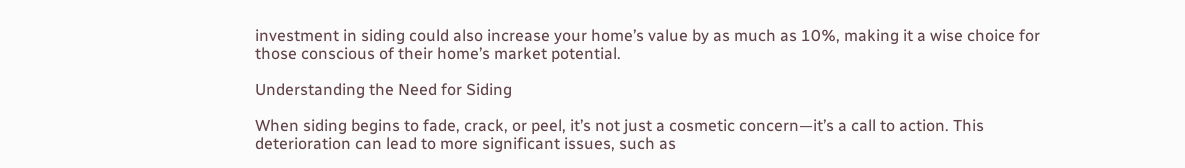investment in siding could also increase your home’s value by as much as 10%, making it a wise choice for those conscious of their home’s market potential.

Understanding the Need for Siding

When siding begins to fade, crack, or peel, it’s not just a cosmetic concern—it’s a call to action. This deterioration can lead to more significant issues, such as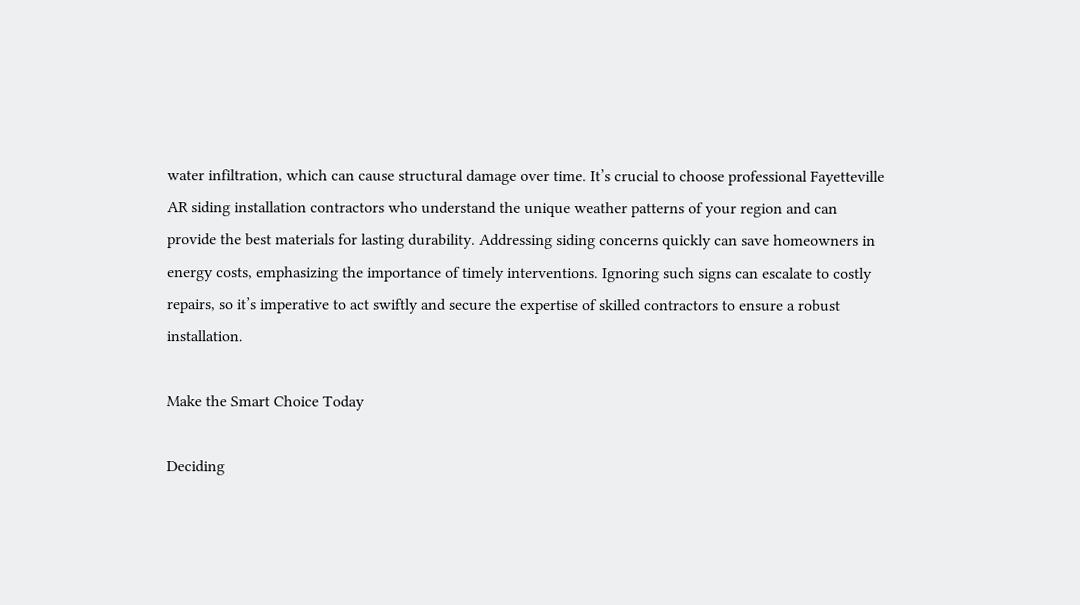water infiltration, which can cause structural damage over time. It’s crucial to choose professional Fayetteville AR siding installation contractors who understand the unique weather patterns of your region and can provide the best materials for lasting durability. Addressing siding concerns quickly can save homeowners in energy costs, emphasizing the importance of timely interventions. Ignoring such signs can escalate to costly repairs, so it’s imperative to act swiftly and secure the expertise of skilled contractors to ensure a robust installation.

Make the Smart Choice Today

Deciding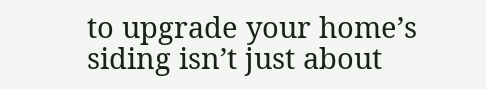to upgrade your home’s siding isn’t just about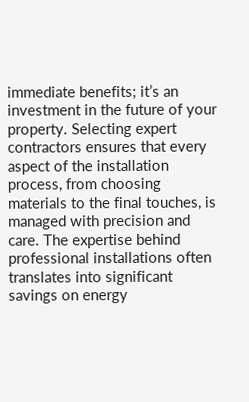immediate benefits; it’s an investment in the future of your property. Selecting expert contractors ensures that every aspect of the installation process, from choosing materials to the final touches, is managed with precision and care. The expertise behind professional installations often translates into significant savings on energy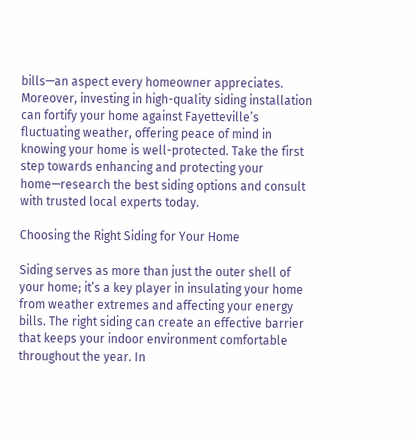bills—an aspect every homeowner appreciates. Moreover, investing in high-quality siding installation can fortify your home against Fayetteville’s fluctuating weather, offering peace of mind in knowing your home is well-protected. Take the first step towards enhancing and protecting your home—research the best siding options and consult with trusted local experts today.

Choosing the Right Siding for Your Home

Siding serves as more than just the outer shell of your home; it’s a key player in insulating your home from weather extremes and affecting your energy bills. The right siding can create an effective barrier that keeps your indoor environment comfortable throughout the year. In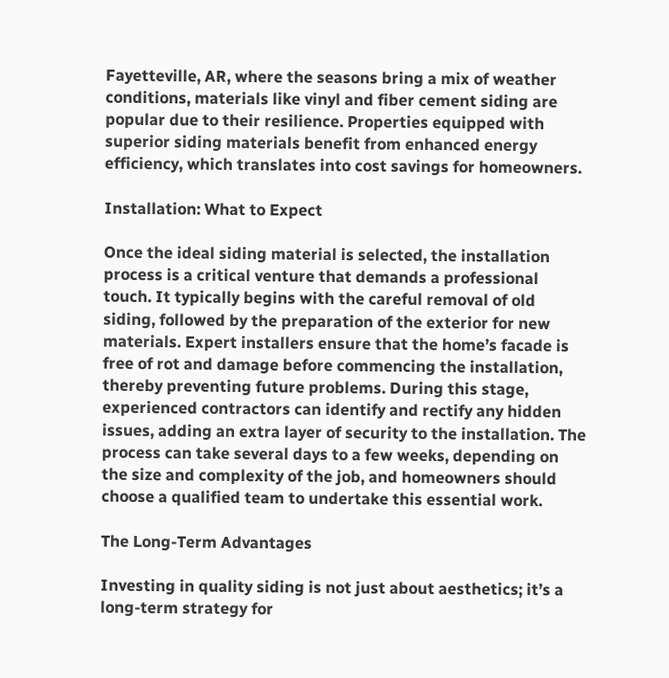Fayetteville, AR, where the seasons bring a mix of weather conditions, materials like vinyl and fiber cement siding are popular due to their resilience. Properties equipped with superior siding materials benefit from enhanced energy efficiency, which translates into cost savings for homeowners.

Installation: What to Expect

Once the ideal siding material is selected, the installation process is a critical venture that demands a professional touch. It typically begins with the careful removal of old siding, followed by the preparation of the exterior for new materials. Expert installers ensure that the home’s facade is free of rot and damage before commencing the installation, thereby preventing future problems. During this stage, experienced contractors can identify and rectify any hidden issues, adding an extra layer of security to the installation. The process can take several days to a few weeks, depending on the size and complexity of the job, and homeowners should choose a qualified team to undertake this essential work.

The Long-Term Advantages

Investing in quality siding is not just about aesthetics; it’s a long-term strategy for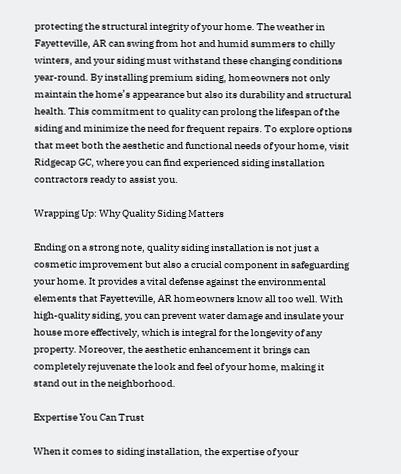protecting the structural integrity of your home. The weather in Fayetteville, AR can swing from hot and humid summers to chilly winters, and your siding must withstand these changing conditions year-round. By installing premium siding, homeowners not only maintain the home’s appearance but also its durability and structural health. This commitment to quality can prolong the lifespan of the siding and minimize the need for frequent repairs. To explore options that meet both the aesthetic and functional needs of your home, visit Ridgecap GC, where you can find experienced siding installation contractors ready to assist you.

Wrapping Up: Why Quality Siding Matters

Ending on a strong note, quality siding installation is not just a cosmetic improvement but also a crucial component in safeguarding your home. It provides a vital defense against the environmental elements that Fayetteville, AR homeowners know all too well. With high-quality siding, you can prevent water damage and insulate your house more effectively, which is integral for the longevity of any property. Moreover, the aesthetic enhancement it brings can completely rejuvenate the look and feel of your home, making it stand out in the neighborhood.

Expertise You Can Trust

When it comes to siding installation, the expertise of your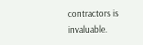contractors is invaluable.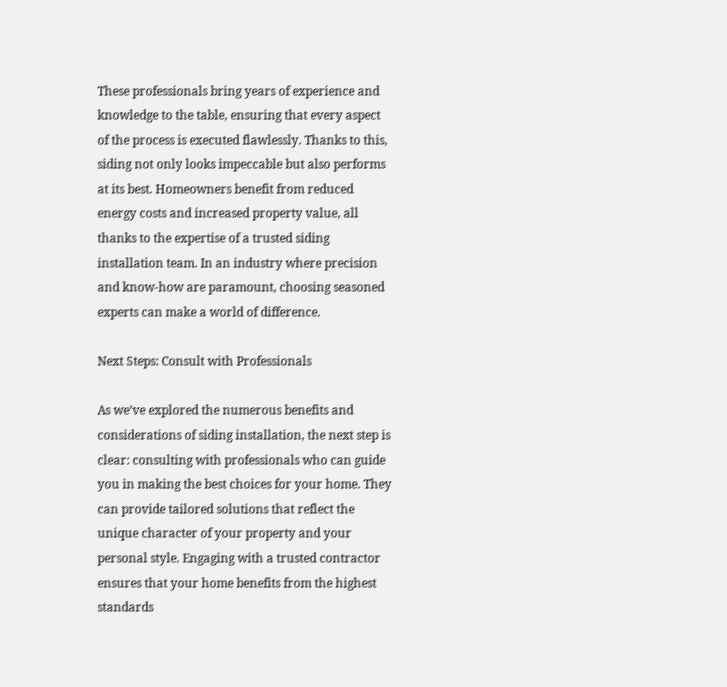These professionals bring years of experience and knowledge to the table, ensuring that every aspect of the process is executed flawlessly. Thanks to this, siding not only looks impeccable but also performs at its best. Homeowners benefit from reduced energy costs and increased property value, all thanks to the expertise of a trusted siding installation team. In an industry where precision and know-how are paramount, choosing seasoned experts can make a world of difference.

Next Steps: Consult with Professionals

As we’ve explored the numerous benefits and considerations of siding installation, the next step is clear: consulting with professionals who can guide you in making the best choices for your home. They can provide tailored solutions that reflect the unique character of your property and your personal style. Engaging with a trusted contractor ensures that your home benefits from the highest standards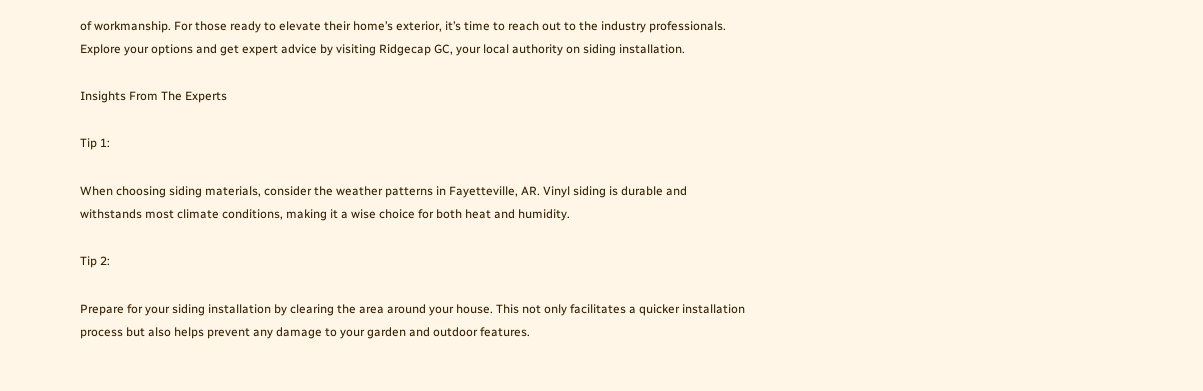of workmanship. For those ready to elevate their home’s exterior, it’s time to reach out to the industry professionals. Explore your options and get expert advice by visiting Ridgecap GC, your local authority on siding installation.

Insights From The Experts

Tip 1:

When choosing siding materials, consider the weather patterns in Fayetteville, AR. Vinyl siding is durable and withstands most climate conditions, making it a wise choice for both heat and humidity.

Tip 2:

Prepare for your siding installation by clearing the area around your house. This not only facilitates a quicker installation process but also helps prevent any damage to your garden and outdoor features.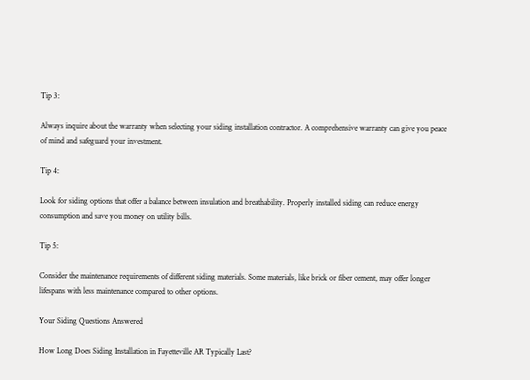Tip 3:

Always inquire about the warranty when selecting your siding installation contractor. A comprehensive warranty can give you peace of mind and safeguard your investment.

Tip 4:

Look for siding options that offer a balance between insulation and breathability. Properly installed siding can reduce energy consumption and save you money on utility bills.

Tip 5:

Consider the maintenance requirements of different siding materials. Some materials, like brick or fiber cement, may offer longer lifespans with less maintenance compared to other options.

Your Siding Questions Answered

How Long Does Siding Installation in Fayetteville AR Typically Last?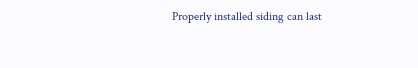Properly installed siding can last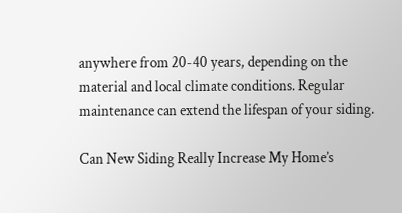anywhere from 20-40 years, depending on the material and local climate conditions. Regular maintenance can extend the lifespan of your siding.

Can New Siding Really Increase My Home’s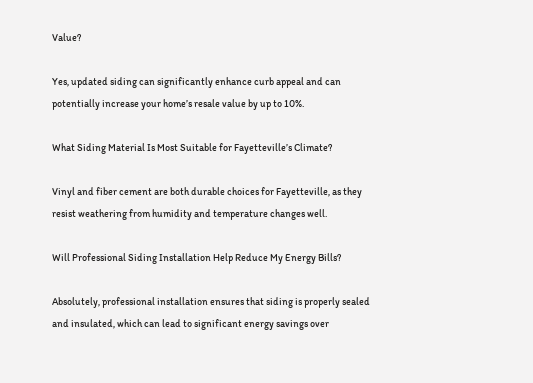Value?

Yes, updated siding can significantly enhance curb appeal and can potentially increase your home’s resale value by up to 10%.

What Siding Material Is Most Suitable for Fayetteville’s Climate?

Vinyl and fiber cement are both durable choices for Fayetteville, as they resist weathering from humidity and temperature changes well.

Will Professional Siding Installation Help Reduce My Energy Bills?

Absolutely, professional installation ensures that siding is properly sealed and insulated, which can lead to significant energy savings over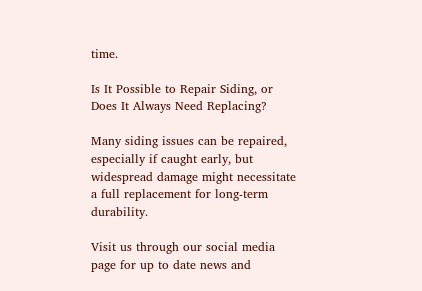time.

Is It Possible to Repair Siding, or Does It Always Need Replacing?

Many siding issues can be repaired, especially if caught early, but widespread damage might necessitate a full replacement for long-term durability.

Visit us through our social media page for up to date news and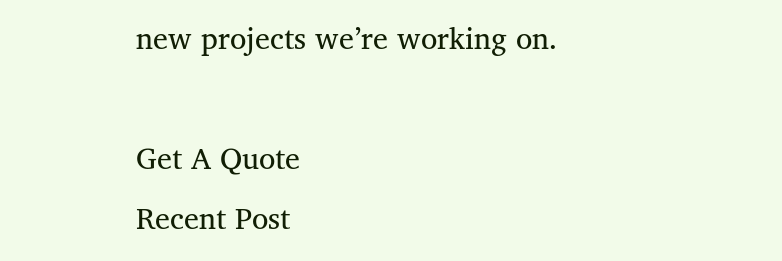new projects we’re working on.

Get A Quote
Recent Post